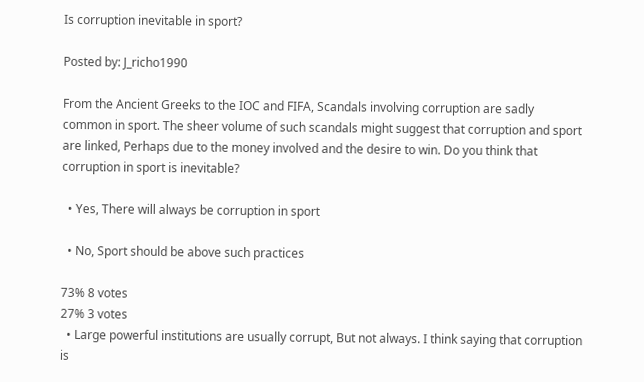Is corruption inevitable in sport?

Posted by: J_richo1990

From the Ancient Greeks to the IOC and FIFA, Scandals involving corruption are sadly common in sport. The sheer volume of such scandals might suggest that corruption and sport are linked, Perhaps due to the money involved and the desire to win. Do you think that corruption in sport is inevitable?

  • Yes, There will always be corruption in sport

  • No, Sport should be above such practices

73% 8 votes
27% 3 votes
  • Large powerful institutions are usually corrupt, But not always. I think saying that corruption is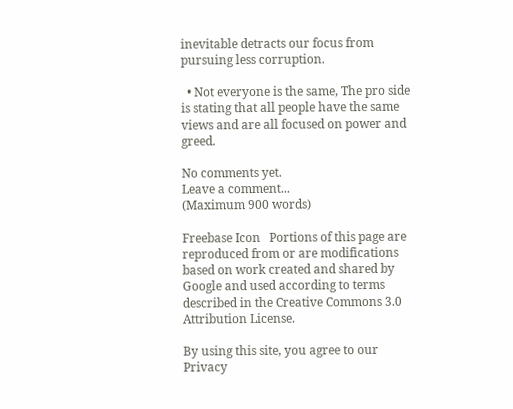inevitable detracts our focus from pursuing less corruption.

  • Not everyone is the same, The pro side is stating that all people have the same views and are all focused on power and greed.

No comments yet.
Leave a comment...
(Maximum 900 words)

Freebase Icon   Portions of this page are reproduced from or are modifications based on work created and shared by Google and used according to terms described in the Creative Commons 3.0 Attribution License.

By using this site, you agree to our Privacy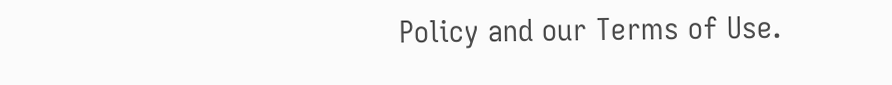Policy and our Terms of Use.